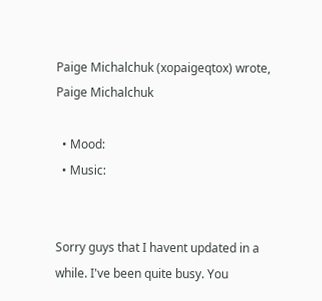Paige Michalchuk (xopaigeqtox) wrote,
Paige Michalchuk

  • Mood:
  • Music:


Sorry guys that I havent updated in a while. I've been quite busy. You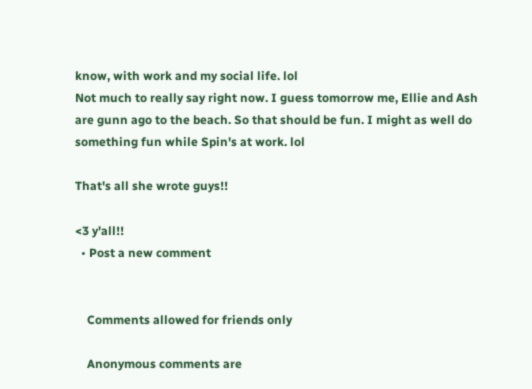know, with work and my social life. lol
Not much to really say right now. I guess tomorrow me, Ellie and Ash are gunn ago to the beach. So that should be fun. I might as well do something fun while Spin's at work. lol

That's all she wrote guys!!

<3 y'all!!
  • Post a new comment


    Comments allowed for friends only

    Anonymous comments are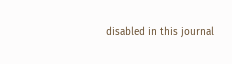disabled in this journal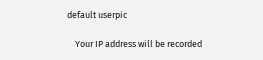default userpic

    Your IP address will be recorded